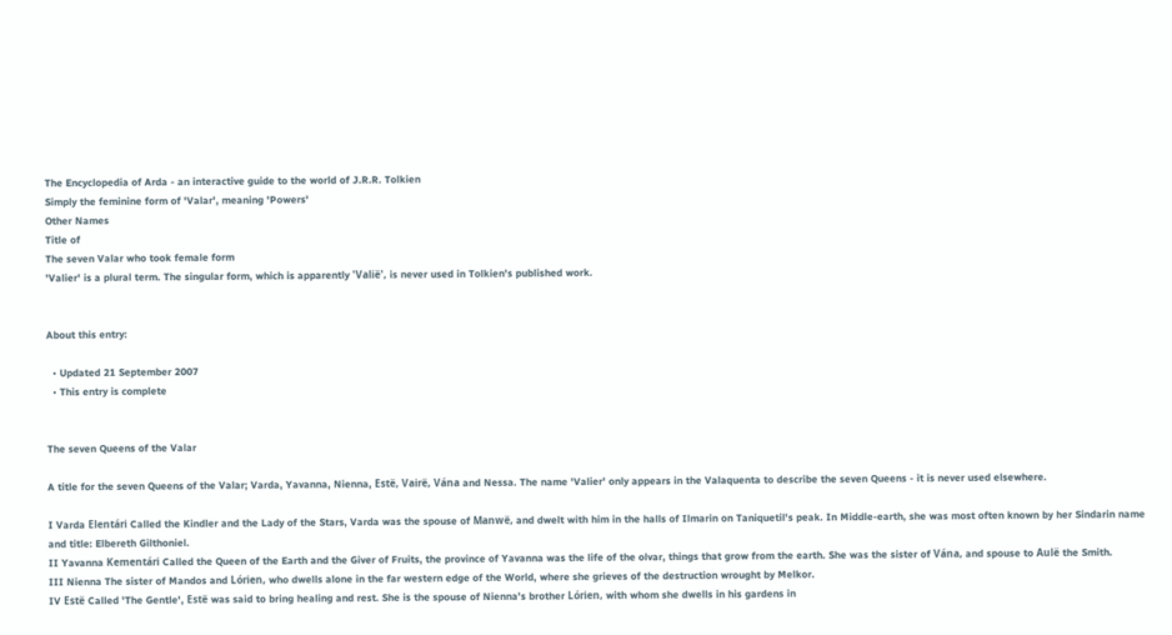The Encyclopedia of Arda - an interactive guide to the world of J.R.R. Tolkien
Simply the feminine form of 'Valar', meaning 'Powers'
Other Names
Title of
The seven Valar who took female form
'Valier' is a plural term. The singular form, which is apparently 'Valië', is never used in Tolkien's published work.


About this entry:

  • Updated 21 September 2007
  • This entry is complete


The seven Queens of the Valar

A title for the seven Queens of the Valar; Varda, Yavanna, Nienna, Estë, Vairë, Vána and Nessa. The name 'Valier' only appears in the Valaquenta to describe the seven Queens - it is never used elsewhere.

I Varda Elentári Called the Kindler and the Lady of the Stars, Varda was the spouse of Manwë, and dwelt with him in the halls of Ilmarin on Taniquetil's peak. In Middle-earth, she was most often known by her Sindarin name and title: Elbereth Gilthoniel.
II Yavanna Kementári Called the Queen of the Earth and the Giver of Fruits, the province of Yavanna was the life of the olvar, things that grow from the earth. She was the sister of Vána, and spouse to Aulë the Smith.
III Nienna The sister of Mandos and Lórien, who dwells alone in the far western edge of the World, where she grieves of the destruction wrought by Melkor.
IV Estë Called 'The Gentle', Estë was said to bring healing and rest. She is the spouse of Nienna's brother Lórien, with whom she dwells in his gardens in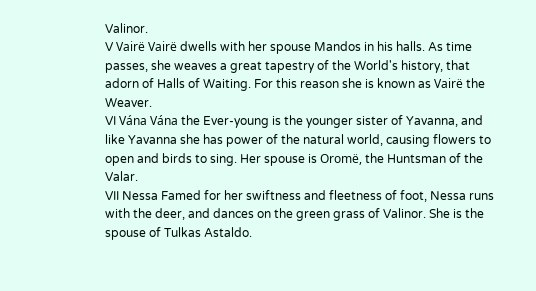Valinor.
V Vairë Vairë dwells with her spouse Mandos in his halls. As time passes, she weaves a great tapestry of the World's history, that adorn of Halls of Waiting. For this reason she is known as Vairë the Weaver.
VI Vána Vána the Ever-young is the younger sister of Yavanna, and like Yavanna she has power of the natural world, causing flowers to open and birds to sing. Her spouse is Oromë, the Huntsman of the Valar.
VII Nessa Famed for her swiftness and fleetness of foot, Nessa runs with the deer, and dances on the green grass of Valinor. She is the spouse of Tulkas Astaldo.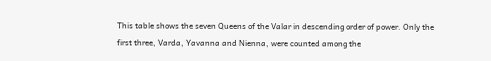This table shows the seven Queens of the Valar in descending order of power. Only the first three, Varda, Yavanna and Nienna, were counted among the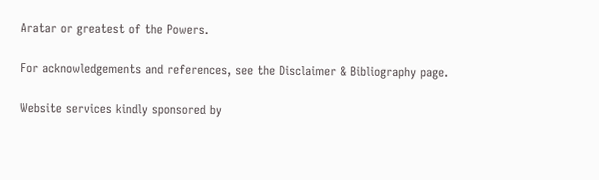Aratar or greatest of the Powers.

For acknowledgements and references, see the Disclaimer & Bibliography page.

Website services kindly sponsored by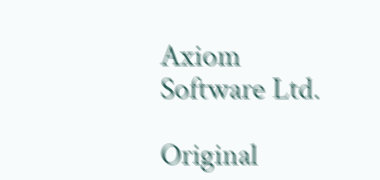Axiom Software Ltd.

Original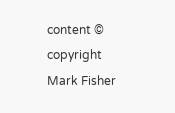content © copyright Mark Fisher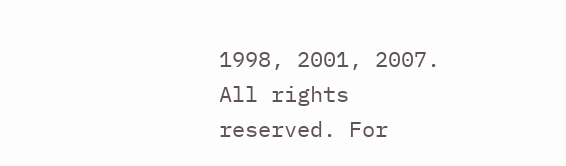1998, 2001, 2007. All rights reserved. For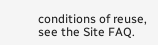conditions of reuse, see the Site FAQ.